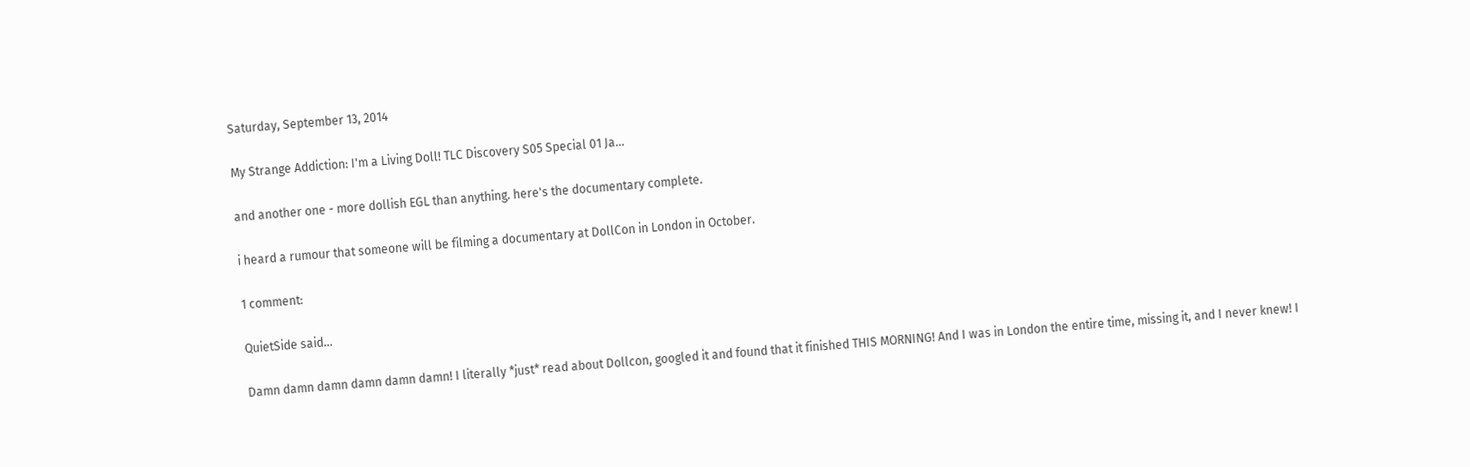Saturday, September 13, 2014

My Strange Addiction: I'm a Living Doll! TLC Discovery S05 Special 01 Ja...

and another one - more dollish EGL than anything. here's the documentary complete.

i heard a rumour that someone will be filming a documentary at DollCon in London in October.

1 comment:

QuietSide said...

Damn damn damn damn damn damn! I literally *just* read about Dollcon, googled it and found that it finished THIS MORNING! And I was in London the entire time, missing it, and I never knew! I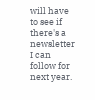will have to see if there's a newsletter I can follow for next year.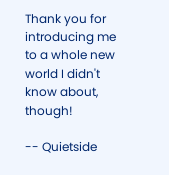Thank you for introducing me to a whole new world I didn't know about, though!

-- Quietside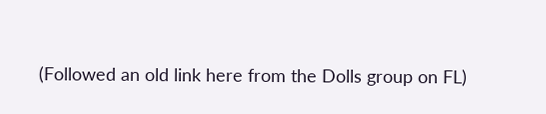(Followed an old link here from the Dolls group on FL)